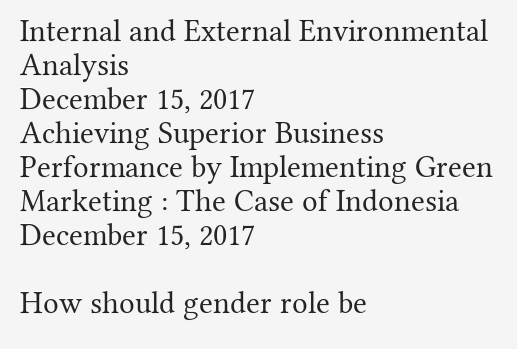Internal and External Environmental Analysis
December 15, 2017
Achieving Superior Business Performance by Implementing Green Marketing : The Case of Indonesia
December 15, 2017

How should gender role be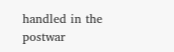handled in the postwar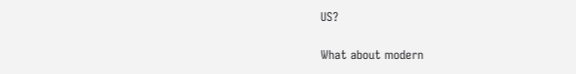US?

What about modern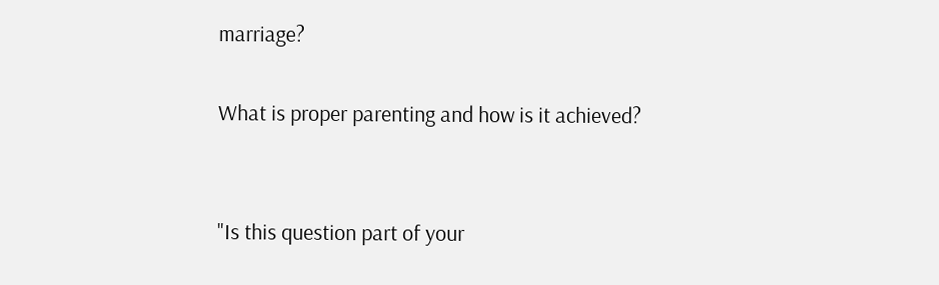marriage?

What is proper parenting and how is it achieved?


"Is this question part of your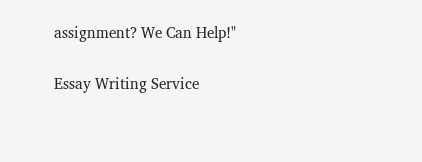assignment? We Can Help!"

Essay Writing Service